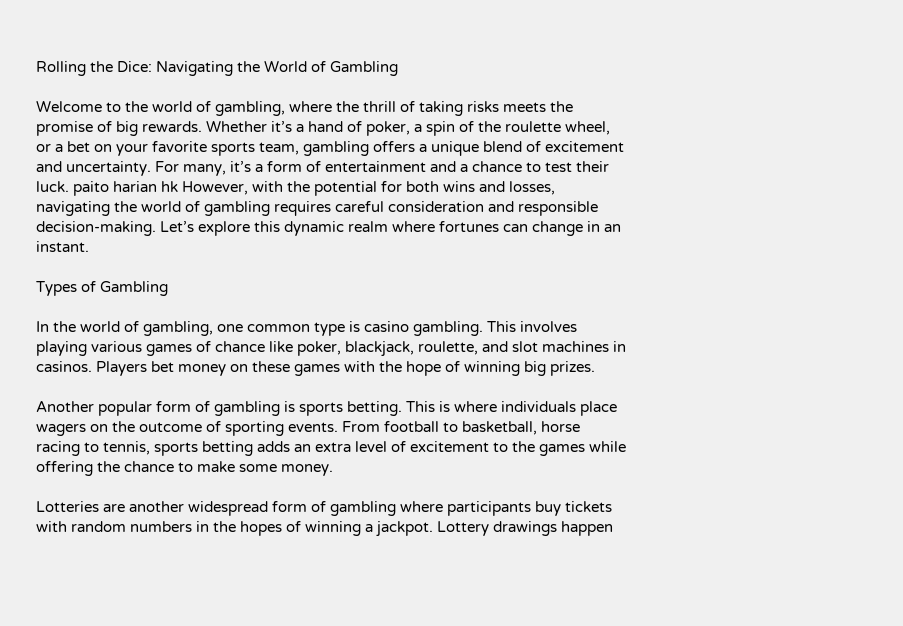Rolling the Dice: Navigating the World of Gambling

Welcome to the world of gambling, where the thrill of taking risks meets the promise of big rewards. Whether it’s a hand of poker, a spin of the roulette wheel, or a bet on your favorite sports team, gambling offers a unique blend of excitement and uncertainty. For many, it’s a form of entertainment and a chance to test their luck. paito harian hk However, with the potential for both wins and losses, navigating the world of gambling requires careful consideration and responsible decision-making. Let’s explore this dynamic realm where fortunes can change in an instant.

Types of Gambling

In the world of gambling, one common type is casino gambling. This involves playing various games of chance like poker, blackjack, roulette, and slot machines in casinos. Players bet money on these games with the hope of winning big prizes.

Another popular form of gambling is sports betting. This is where individuals place wagers on the outcome of sporting events. From football to basketball, horse racing to tennis, sports betting adds an extra level of excitement to the games while offering the chance to make some money.

Lotteries are another widespread form of gambling where participants buy tickets with random numbers in the hopes of winning a jackpot. Lottery drawings happen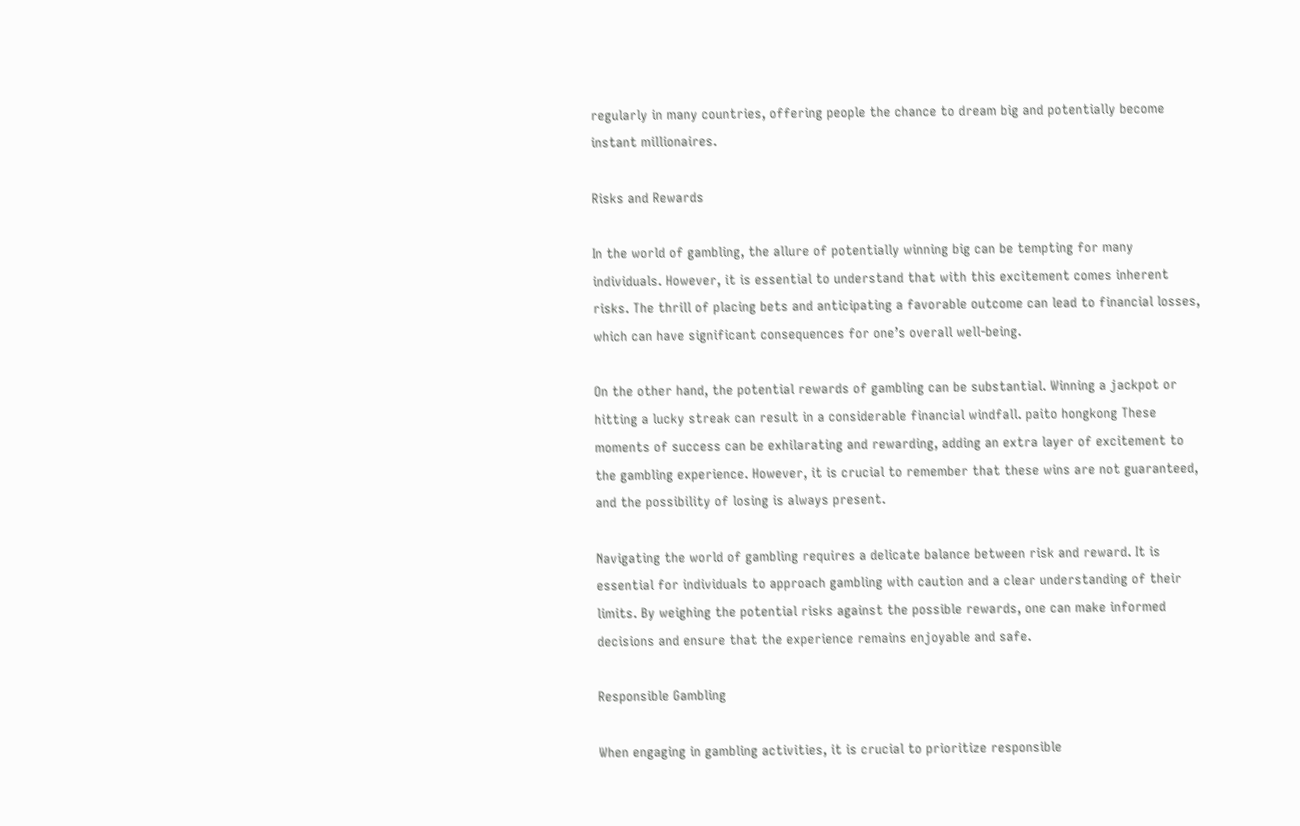regularly in many countries, offering people the chance to dream big and potentially become instant millionaires.

Risks and Rewards

In the world of gambling, the allure of potentially winning big can be tempting for many individuals. However, it is essential to understand that with this excitement comes inherent risks. The thrill of placing bets and anticipating a favorable outcome can lead to financial losses, which can have significant consequences for one’s overall well-being.

On the other hand, the potential rewards of gambling can be substantial. Winning a jackpot or hitting a lucky streak can result in a considerable financial windfall. paito hongkong These moments of success can be exhilarating and rewarding, adding an extra layer of excitement to the gambling experience. However, it is crucial to remember that these wins are not guaranteed, and the possibility of losing is always present.

Navigating the world of gambling requires a delicate balance between risk and reward. It is essential for individuals to approach gambling with caution and a clear understanding of their limits. By weighing the potential risks against the possible rewards, one can make informed decisions and ensure that the experience remains enjoyable and safe.

Responsible Gambling

When engaging in gambling activities, it is crucial to prioritize responsible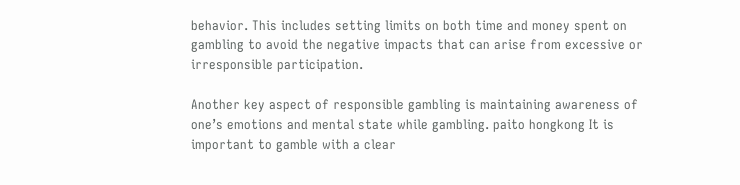behavior. This includes setting limits on both time and money spent on gambling to avoid the negative impacts that can arise from excessive or irresponsible participation.

Another key aspect of responsible gambling is maintaining awareness of one’s emotions and mental state while gambling. paito hongkong It is important to gamble with a clear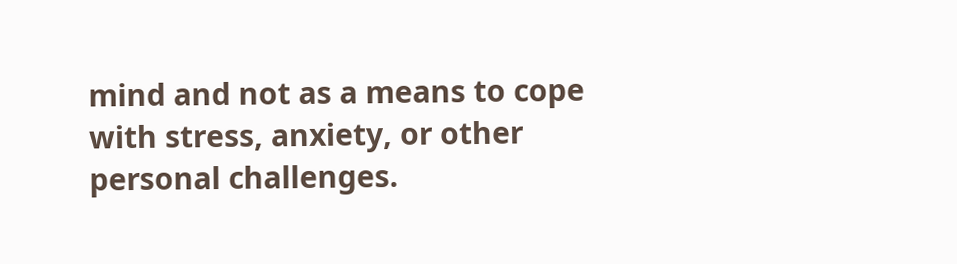mind and not as a means to cope with stress, anxiety, or other personal challenges.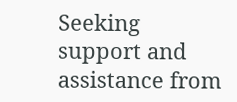Seeking support and assistance from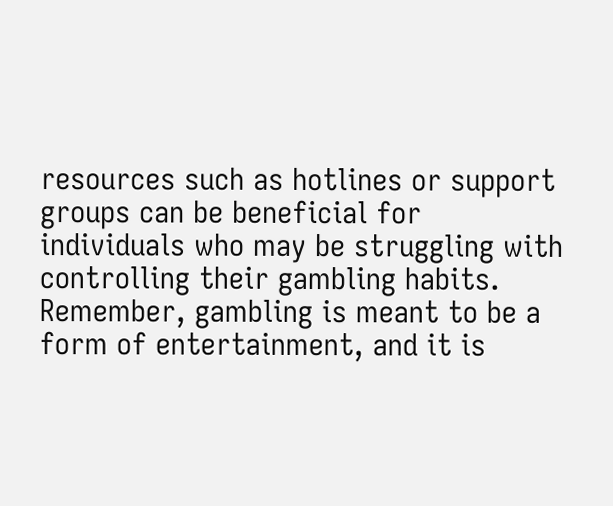resources such as hotlines or support groups can be beneficial for individuals who may be struggling with controlling their gambling habits. Remember, gambling is meant to be a form of entertainment, and it is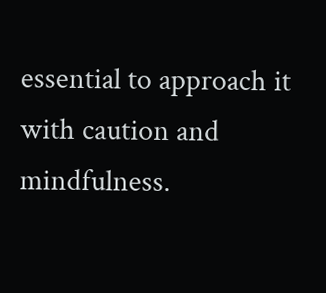essential to approach it with caution and mindfulness.